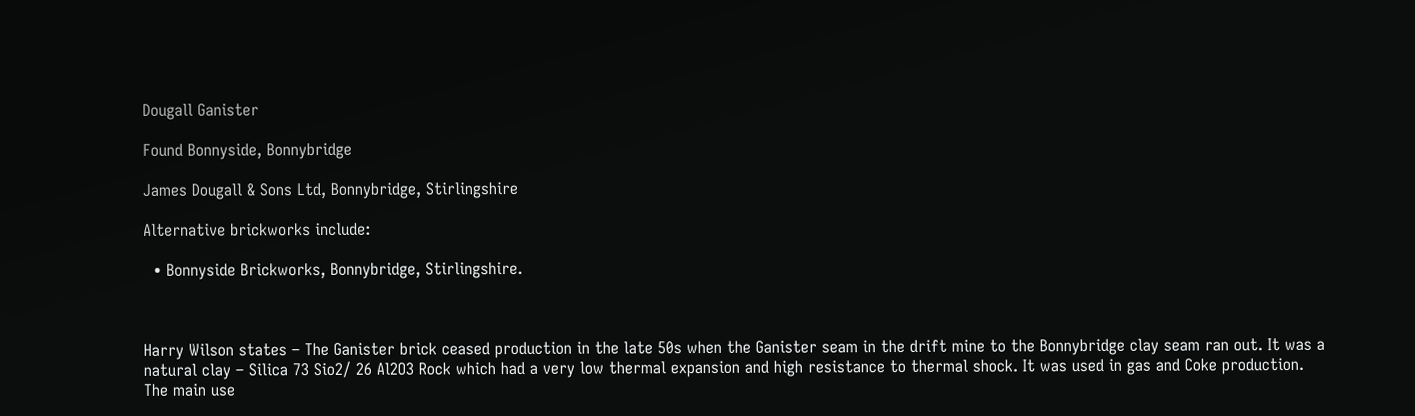Dougall Ganister

Found Bonnyside, Bonnybridge

James Dougall & Sons Ltd, Bonnybridge, Stirlingshire

Alternative brickworks include:

  • Bonnyside Brickworks, Bonnybridge, Stirlingshire.



Harry Wilson states – The Ganister brick ceased production in the late 50s when the Ganister seam in the drift mine to the Bonnybridge clay seam ran out. It was a natural clay – Silica 73 Sio2/ 26 Al2O3 Rock which had a very low thermal expansion and high resistance to thermal shock. It was used in gas and Coke production. The main use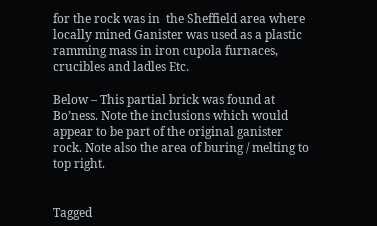for the rock was in  the Sheffield area where locally mined Ganister was used as a plastic ramming mass in iron cupola furnaces, crucibles and ladles Etc.

Below – This partial brick was found at Bo’ness. Note the inclusions which would appear to be part of the original ganister rock. Note also the area of buring / melting to top right.


Tagged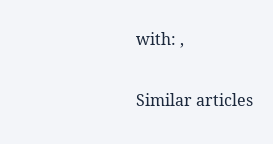with: ,

Similar articles